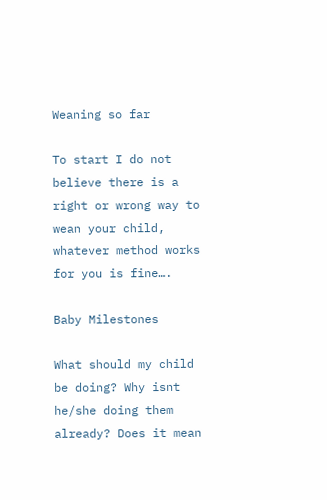Weaning so far

To start I do not believe there is a right or wrong way to wean your child, whatever method works for you is fine….

Baby Milestones

What should my child be doing? Why isnt he/she doing them already? Does it mean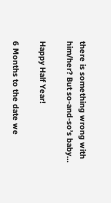there is something wrong with him/her? But so-and-so’s baby…

Happy Half Year!

6 Months to the date we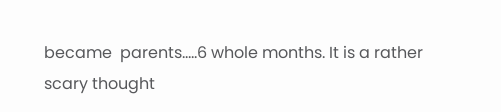became  parents…..6 whole months. It is a rather scary thought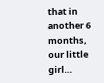that in another 6 months, our little girl…